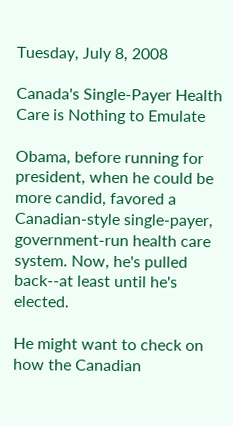Tuesday, July 8, 2008

Canada's Single-Payer Health Care is Nothing to Emulate

Obama, before running for president, when he could be more candid, favored a Canadian-style single-payer, government-run health care system. Now, he's pulled back--at least until he's elected.

He might want to check on how the Canadian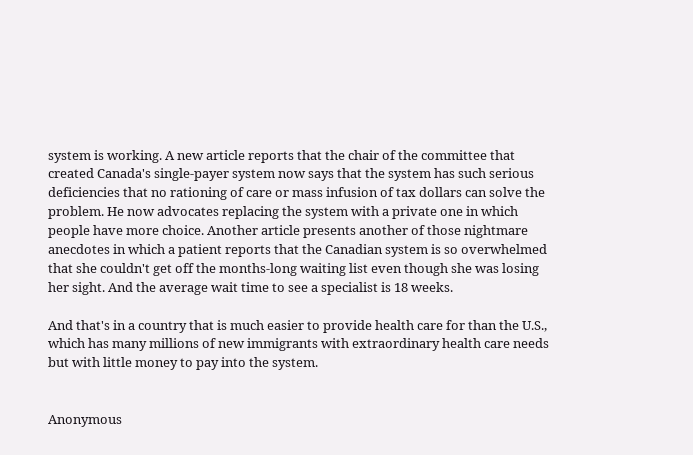system is working. A new article reports that the chair of the committee that created Canada's single-payer system now says that the system has such serious deficiencies that no rationing of care or mass infusion of tax dollars can solve the problem. He now advocates replacing the system with a private one in which people have more choice. Another article presents another of those nightmare anecdotes in which a patient reports that the Canadian system is so overwhelmed that she couldn't get off the months-long waiting list even though she was losing her sight. And the average wait time to see a specialist is 18 weeks.

And that's in a country that is much easier to provide health care for than the U.S., which has many millions of new immigrants with extraordinary health care needs but with little money to pay into the system.


Anonymous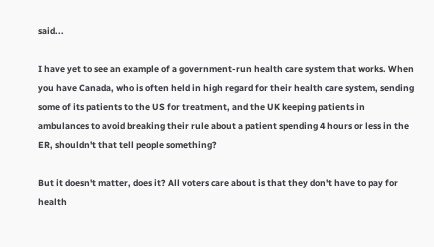said...

I have yet to see an example of a government-run health care system that works. When you have Canada, who is often held in high regard for their health care system, sending some of its patients to the US for treatment, and the UK keeping patients in ambulances to avoid breaking their rule about a patient spending 4 hours or less in the ER, shouldn't that tell people something?

But it doesn't matter, does it? All voters care about is that they don't have to pay for health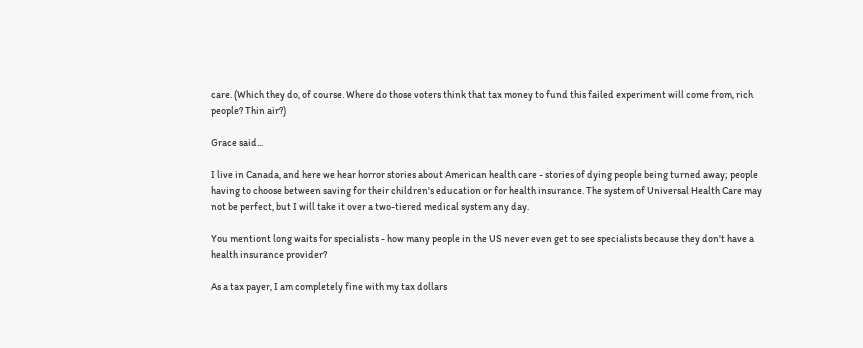care. (Which they do, of course. Where do those voters think that tax money to fund this failed experiment will come from, rich people? Thin air?)

Grace said...

I live in Canada, and here we hear horror stories about American health care - stories of dying people being turned away; people having to choose between saving for their children's education or for health insurance. The system of Universal Health Care may not be perfect, but I will take it over a two-tiered medical system any day.

You mentiont long waits for specialists - how many people in the US never even get to see specialists because they don't have a health insurance provider?

As a tax payer, I am completely fine with my tax dollars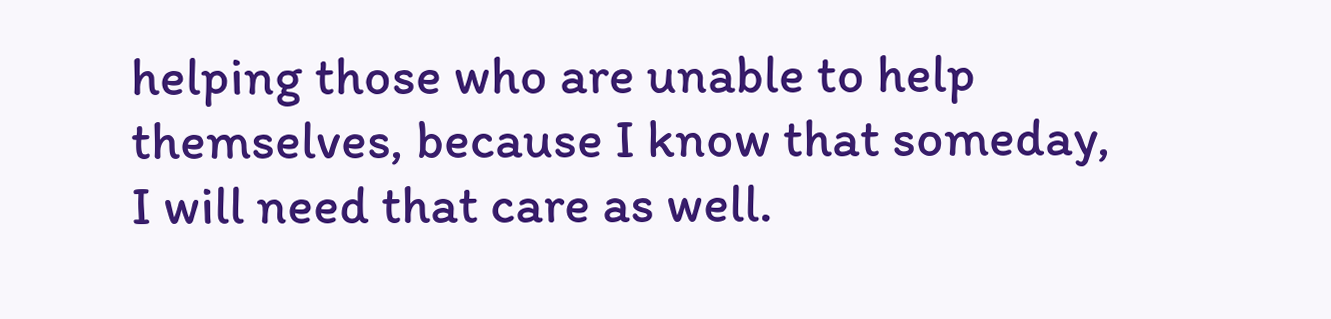helping those who are unable to help themselves, because I know that someday, I will need that care as well.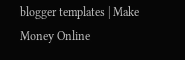blogger templates | Make Money Online